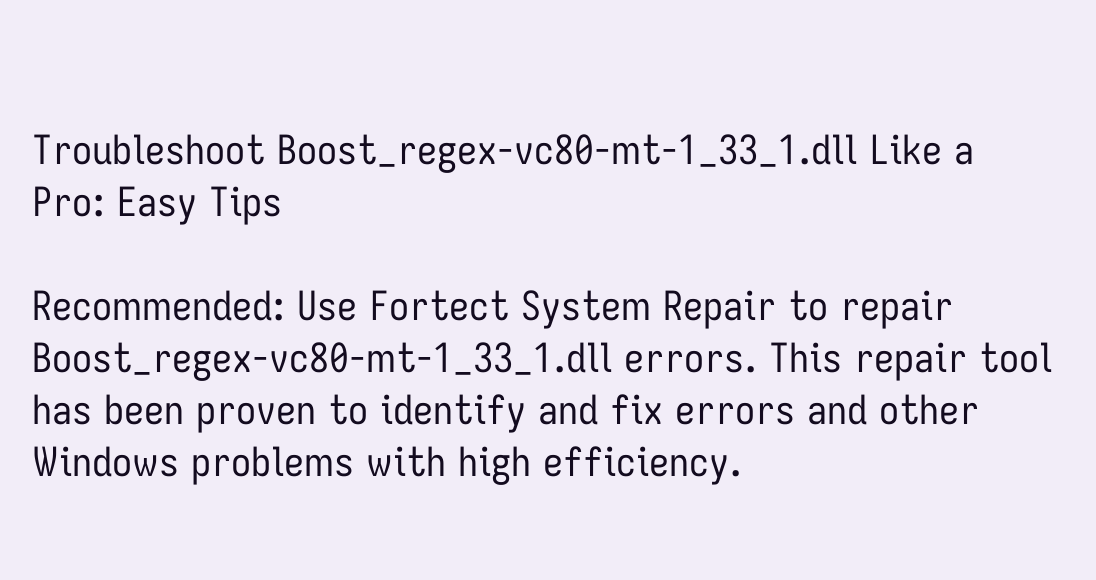Troubleshoot Boost_regex-vc80-mt-1_33_1.dll Like a Pro: Easy Tips

Recommended: Use Fortect System Repair to repair Boost_regex-vc80-mt-1_33_1.dll errors. This repair tool has been proven to identify and fix errors and other Windows problems with high efficiency.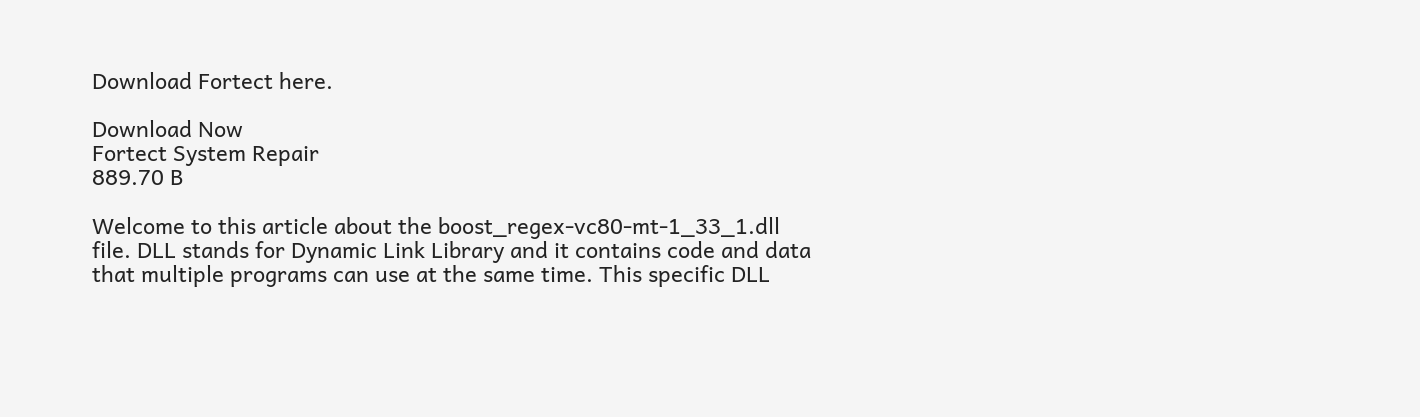Download Fortect here.

Download Now
Fortect System Repair
889.70 B

Welcome to this article about the boost_regex-vc80-mt-1_33_1.dll file. DLL stands for Dynamic Link Library and it contains code and data that multiple programs can use at the same time. This specific DLL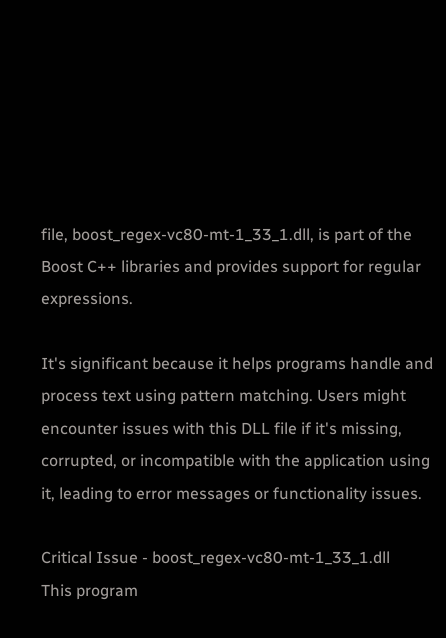file, boost_regex-vc80-mt-1_33_1.dll, is part of the Boost C++ libraries and provides support for regular expressions.

It's significant because it helps programs handle and process text using pattern matching. Users might encounter issues with this DLL file if it's missing, corrupted, or incompatible with the application using it, leading to error messages or functionality issues.

Critical Issue - boost_regex-vc80-mt-1_33_1.dll
This program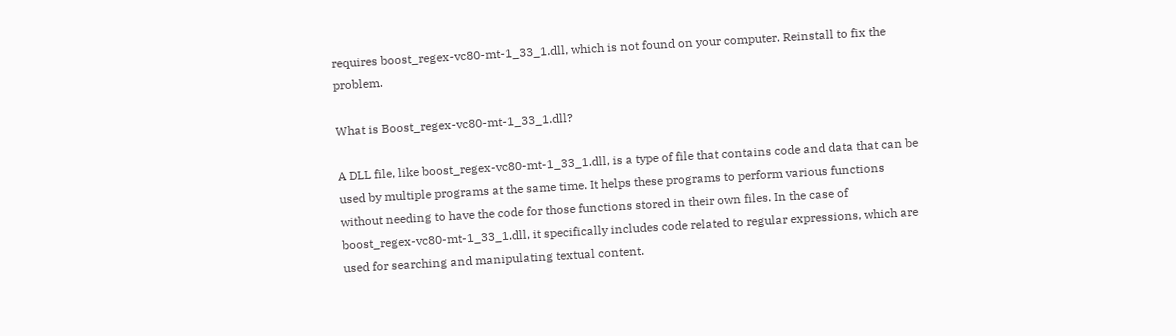requires boost_regex-vc80-mt-1_33_1.dll, which is not found on your computer. Reinstall to fix the problem.

What is Boost_regex-vc80-mt-1_33_1.dll?

A DLL file, like boost_regex-vc80-mt-1_33_1.dll, is a type of file that contains code and data that can be used by multiple programs at the same time. It helps these programs to perform various functions without needing to have the code for those functions stored in their own files. In the case of boost_regex-vc80-mt-1_33_1.dll, it specifically includes code related to regular expressions, which are used for searching and manipulating textual content.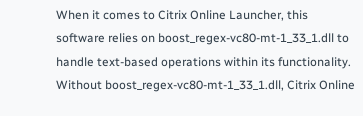When it comes to Citrix Online Launcher, this software relies on boost_regex-vc80-mt-1_33_1.dll to handle text-based operations within its functionality. Without boost_regex-vc80-mt-1_33_1.dll, Citrix Online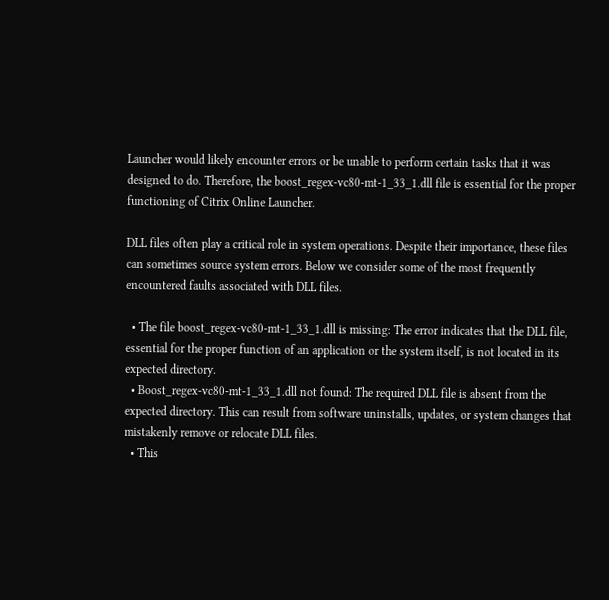Launcher would likely encounter errors or be unable to perform certain tasks that it was designed to do. Therefore, the boost_regex-vc80-mt-1_33_1.dll file is essential for the proper functioning of Citrix Online Launcher.

DLL files often play a critical role in system operations. Despite their importance, these files can sometimes source system errors. Below we consider some of the most frequently encountered faults associated with DLL files.

  • The file boost_regex-vc80-mt-1_33_1.dll is missing: The error indicates that the DLL file, essential for the proper function of an application or the system itself, is not located in its expected directory.
  • Boost_regex-vc80-mt-1_33_1.dll not found: The required DLL file is absent from the expected directory. This can result from software uninstalls, updates, or system changes that mistakenly remove or relocate DLL files.
  • This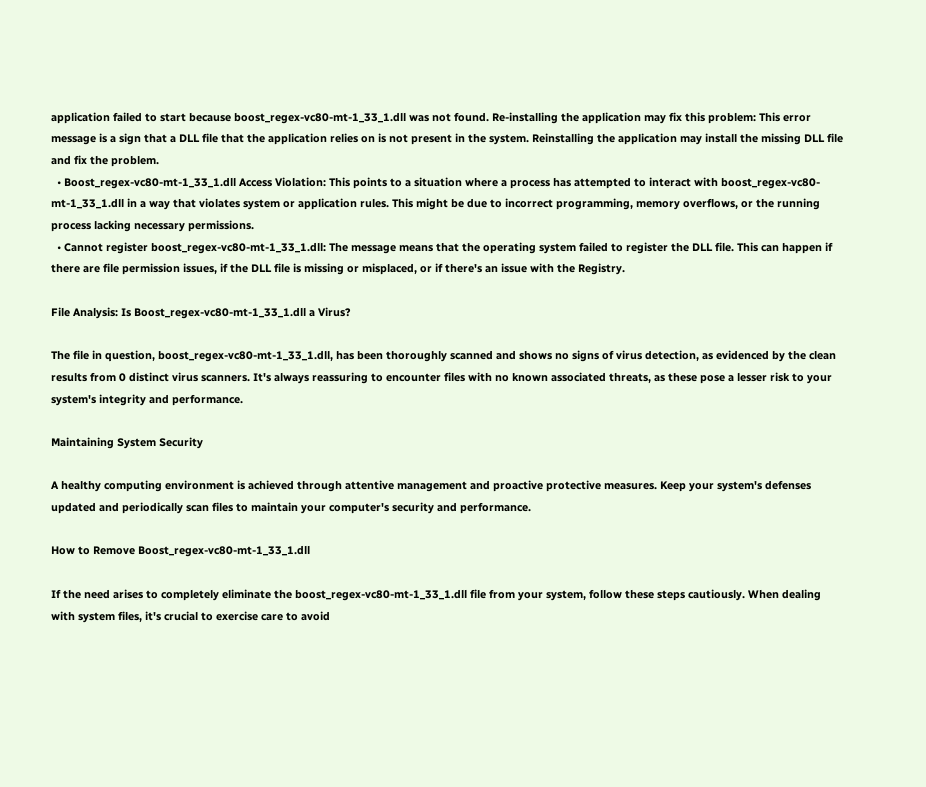application failed to start because boost_regex-vc80-mt-1_33_1.dll was not found. Re-installing the application may fix this problem: This error message is a sign that a DLL file that the application relies on is not present in the system. Reinstalling the application may install the missing DLL file and fix the problem.
  • Boost_regex-vc80-mt-1_33_1.dll Access Violation: This points to a situation where a process has attempted to interact with boost_regex-vc80-mt-1_33_1.dll in a way that violates system or application rules. This might be due to incorrect programming, memory overflows, or the running process lacking necessary permissions.
  • Cannot register boost_regex-vc80-mt-1_33_1.dll: The message means that the operating system failed to register the DLL file. This can happen if there are file permission issues, if the DLL file is missing or misplaced, or if there's an issue with the Registry.

File Analysis: Is Boost_regex-vc80-mt-1_33_1.dll a Virus?

The file in question, boost_regex-vc80-mt-1_33_1.dll, has been thoroughly scanned and shows no signs of virus detection, as evidenced by the clean results from 0 distinct virus scanners. It's always reassuring to encounter files with no known associated threats, as these pose a lesser risk to your system's integrity and performance.

Maintaining System Security

A healthy computing environment is achieved through attentive management and proactive protective measures. Keep your system's defenses updated and periodically scan files to maintain your computer's security and performance.

How to Remove Boost_regex-vc80-mt-1_33_1.dll

If the need arises to completely eliminate the boost_regex-vc80-mt-1_33_1.dll file from your system, follow these steps cautiously. When dealing with system files, it's crucial to exercise care to avoid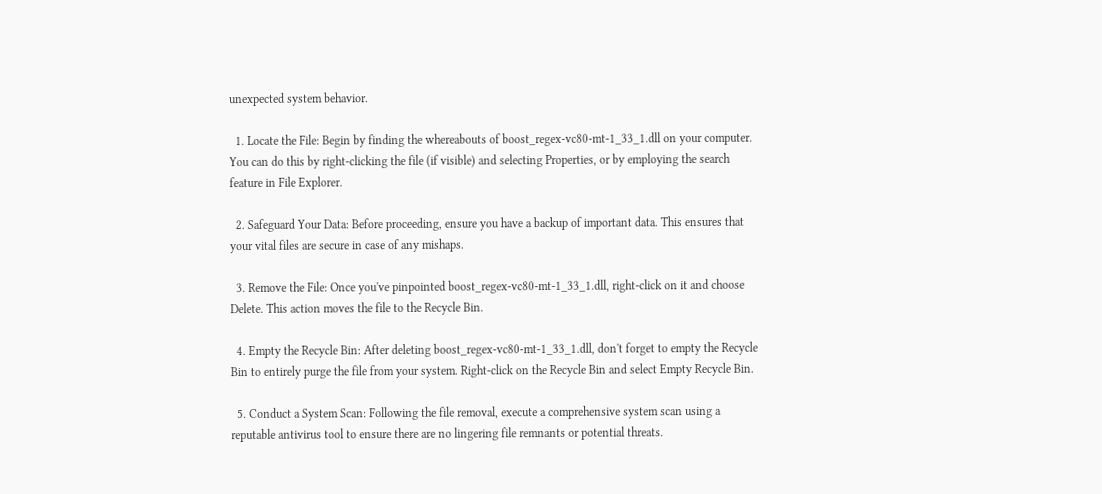unexpected system behavior.

  1. Locate the File: Begin by finding the whereabouts of boost_regex-vc80-mt-1_33_1.dll on your computer. You can do this by right-clicking the file (if visible) and selecting Properties, or by employing the search feature in File Explorer.

  2. Safeguard Your Data: Before proceeding, ensure you have a backup of important data. This ensures that your vital files are secure in case of any mishaps.

  3. Remove the File: Once you've pinpointed boost_regex-vc80-mt-1_33_1.dll, right-click on it and choose Delete. This action moves the file to the Recycle Bin.

  4. Empty the Recycle Bin: After deleting boost_regex-vc80-mt-1_33_1.dll, don't forget to empty the Recycle Bin to entirely purge the file from your system. Right-click on the Recycle Bin and select Empty Recycle Bin.

  5. Conduct a System Scan: Following the file removal, execute a comprehensive system scan using a reputable antivirus tool to ensure there are no lingering file remnants or potential threats.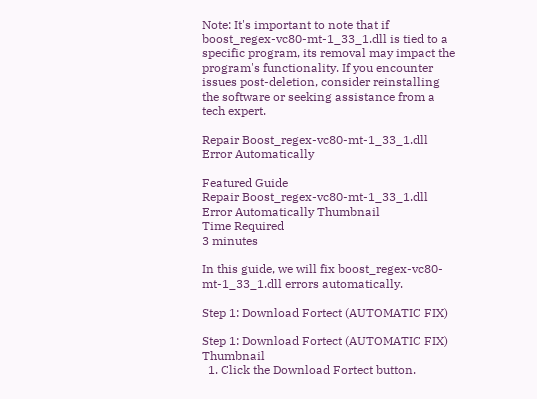Note: It's important to note that if boost_regex-vc80-mt-1_33_1.dll is tied to a specific program, its removal may impact the program's functionality. If you encounter issues post-deletion, consider reinstalling the software or seeking assistance from a tech expert.

Repair Boost_regex-vc80-mt-1_33_1.dll Error Automatically

Featured Guide
Repair Boost_regex-vc80-mt-1_33_1.dll Error Automatically Thumbnail
Time Required
3 minutes

In this guide, we will fix boost_regex-vc80-mt-1_33_1.dll errors automatically.

Step 1: Download Fortect (AUTOMATIC FIX)

Step 1: Download Fortect (AUTOMATIC FIX) Thumbnail
  1. Click the Download Fortect button.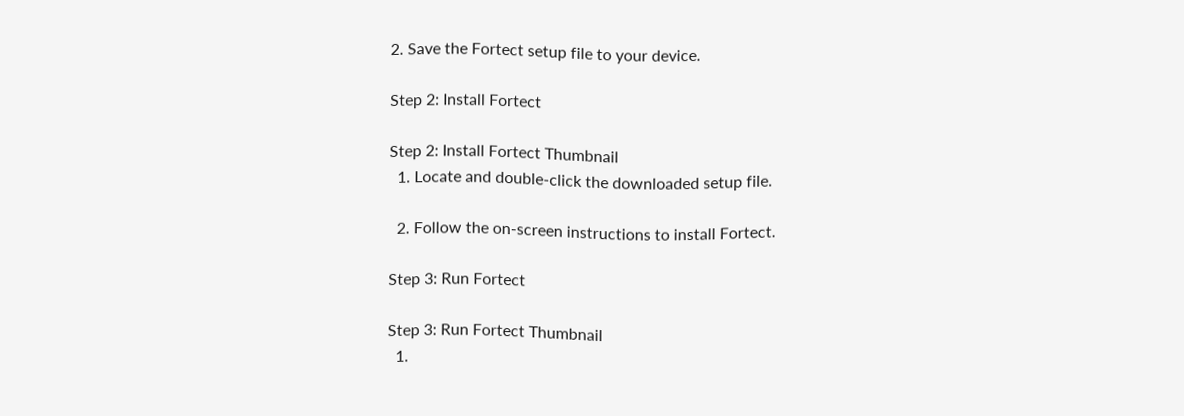2. Save the Fortect setup file to your device.

Step 2: Install Fortect

Step 2: Install Fortect Thumbnail
  1. Locate and double-click the downloaded setup file.

  2. Follow the on-screen instructions to install Fortect.

Step 3: Run Fortect

Step 3: Run Fortect Thumbnail
  1.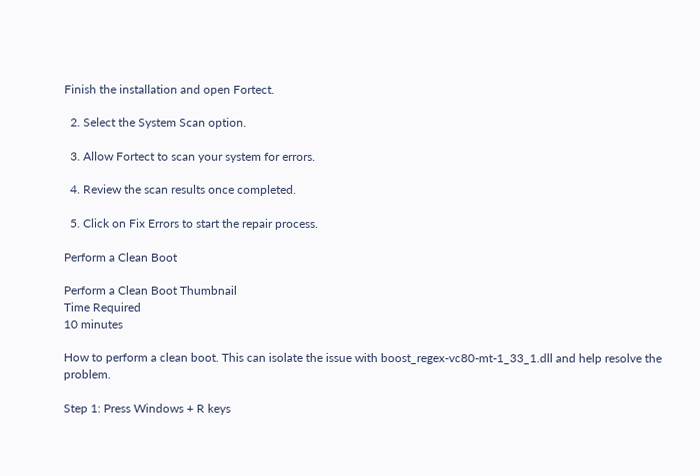Finish the installation and open Fortect.

  2. Select the System Scan option.

  3. Allow Fortect to scan your system for errors.

  4. Review the scan results once completed.

  5. Click on Fix Errors to start the repair process.

Perform a Clean Boot

Perform a Clean Boot Thumbnail
Time Required
10 minutes

How to perform a clean boot. This can isolate the issue with boost_regex-vc80-mt-1_33_1.dll and help resolve the problem.

Step 1: Press Windows + R keys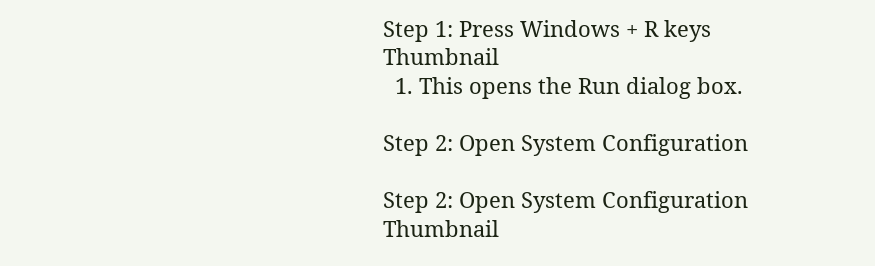Step 1: Press Windows + R keys Thumbnail
  1. This opens the Run dialog box.

Step 2: Open System Configuration

Step 2: Open System Configuration Thumbnail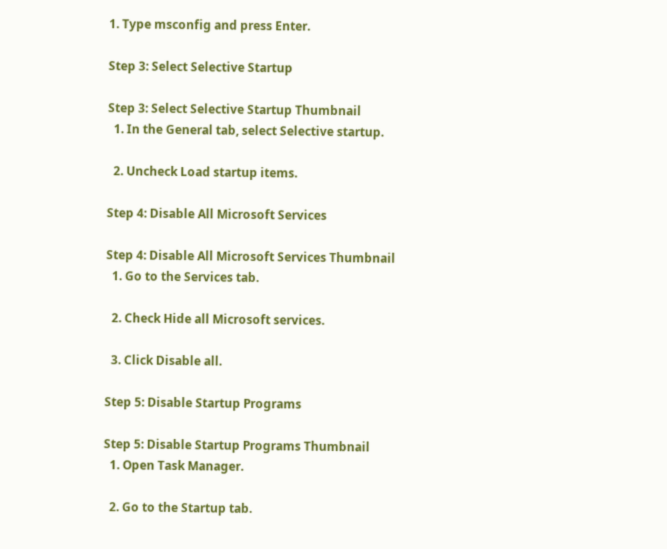1. Type msconfig and press Enter.

Step 3: Select Selective Startup

Step 3: Select Selective Startup Thumbnail
  1. In the General tab, select Selective startup.

  2. Uncheck Load startup items.

Step 4: Disable All Microsoft Services

Step 4: Disable All Microsoft Services Thumbnail
  1. Go to the Services tab.

  2. Check Hide all Microsoft services.

  3. Click Disable all.

Step 5: Disable Startup Programs

Step 5: Disable Startup Programs Thumbnail
  1. Open Task Manager.

  2. Go to the Startup tab.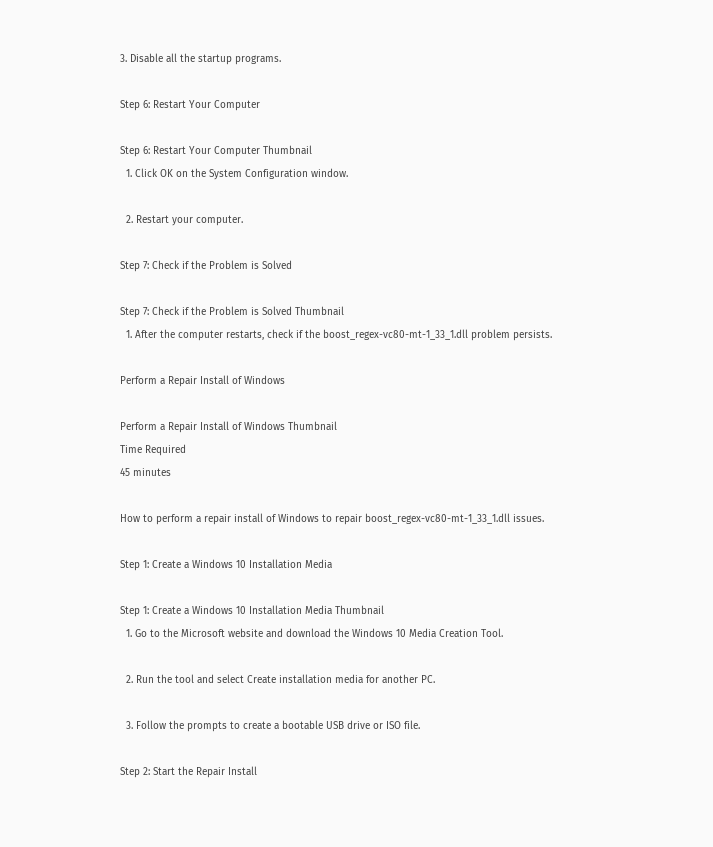3. Disable all the startup programs.

Step 6: Restart Your Computer

Step 6: Restart Your Computer Thumbnail
  1. Click OK on the System Configuration window.

  2. Restart your computer.

Step 7: Check if the Problem is Solved

Step 7: Check if the Problem is Solved Thumbnail
  1. After the computer restarts, check if the boost_regex-vc80-mt-1_33_1.dll problem persists.

Perform a Repair Install of Windows

Perform a Repair Install of Windows Thumbnail
Time Required
45 minutes

How to perform a repair install of Windows to repair boost_regex-vc80-mt-1_33_1.dll issues.

Step 1: Create a Windows 10 Installation Media

Step 1: Create a Windows 10 Installation Media Thumbnail
  1. Go to the Microsoft website and download the Windows 10 Media Creation Tool.

  2. Run the tool and select Create installation media for another PC.

  3. Follow the prompts to create a bootable USB drive or ISO file.

Step 2: Start the Repair Install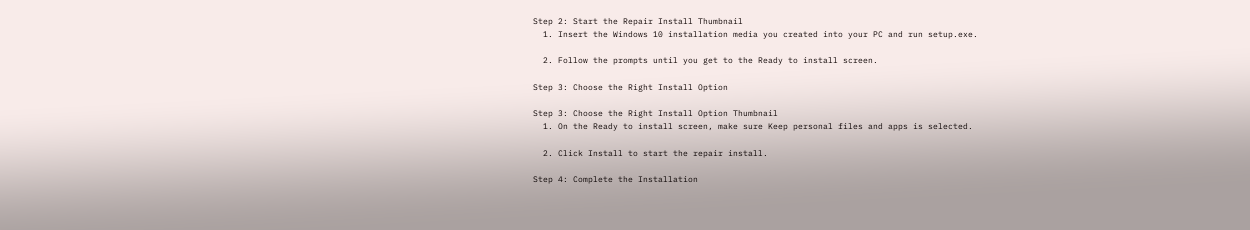Step 2: Start the Repair Install Thumbnail
  1. Insert the Windows 10 installation media you created into your PC and run setup.exe.

  2. Follow the prompts until you get to the Ready to install screen.

Step 3: Choose the Right Install Option

Step 3: Choose the Right Install Option Thumbnail
  1. On the Ready to install screen, make sure Keep personal files and apps is selected.

  2. Click Install to start the repair install.

Step 4: Complete the Installation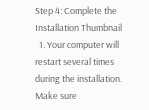Step 4: Complete the Installation Thumbnail
  1. Your computer will restart several times during the installation. Make sure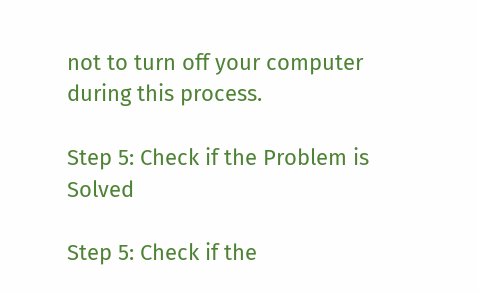not to turn off your computer during this process.

Step 5: Check if the Problem is Solved

Step 5: Check if the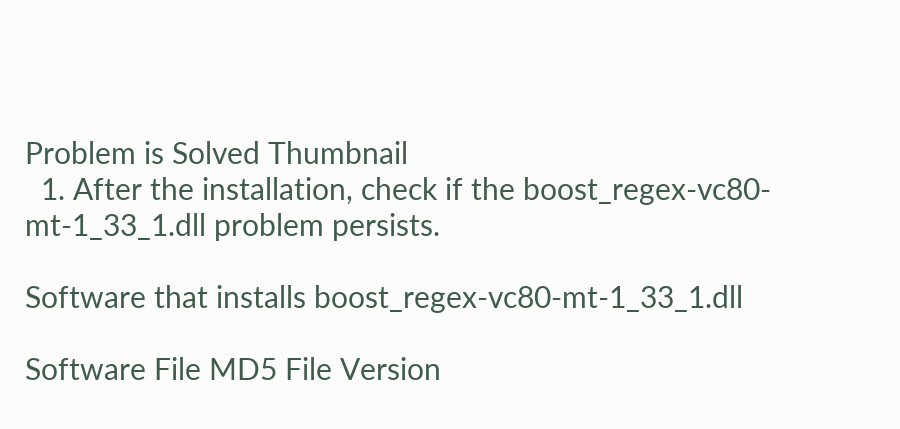Problem is Solved Thumbnail
  1. After the installation, check if the boost_regex-vc80-mt-1_33_1.dll problem persists.

Software that installs boost_regex-vc80-mt-1_33_1.dll

Software File MD5 File Version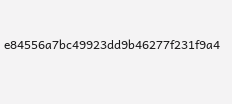e84556a7bc49923dd9b46277f231f9a4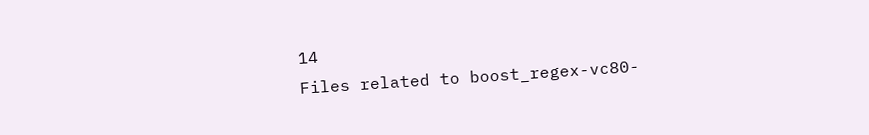14
Files related to boost_regex-vc80-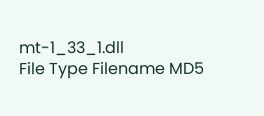mt-1_33_1.dll
File Type Filename MD5